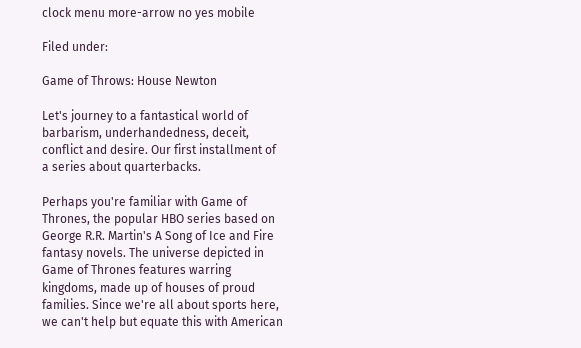clock menu more-arrow no yes mobile

Filed under:

Game of Throws: House Newton

Let's journey to a fantastical world of barbarism, underhandedness, deceit, conflict and desire. Our first installment of a series about quarterbacks.

Perhaps you're familiar with Game of Thrones, the popular HBO series based on George R.R. Martin's A Song of Ice and Fire fantasy novels. The universe depicted in Game of Thrones features warring kingdoms, made up of houses of proud families. Since we're all about sports here, we can't help but equate this with American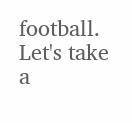football. Let's take a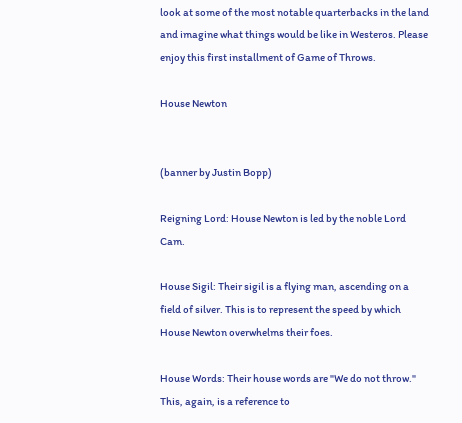look at some of the most notable quarterbacks in the land and imagine what things would be like in Westeros. Please enjoy this first installment of Game of Throws.

House Newton


(banner by Justin Bopp)

Reigning Lord: House Newton is led by the noble Lord Cam.

House Sigil: Their sigil is a flying man, ascending on a field of silver. This is to represent the speed by which House Newton overwhelms their foes.

House Words: Their house words are "We do not throw." This, again, is a reference to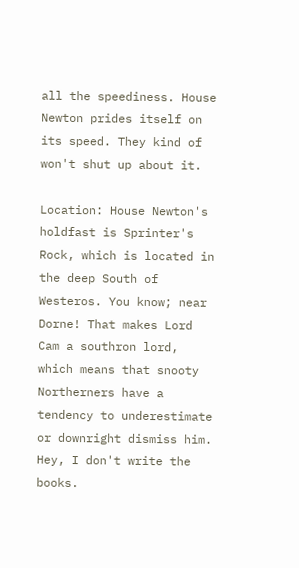all the speediness. House Newton prides itself on its speed. They kind of won't shut up about it.

Location: House Newton's holdfast is Sprinter's Rock, which is located in the deep South of Westeros. You know; near Dorne! That makes Lord Cam a southron lord, which means that snooty Northerners have a tendency to underestimate or downright dismiss him. Hey, I don't write the books.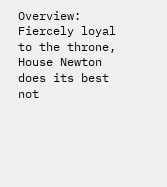Overview: Fiercely loyal to the throne, House Newton does its best not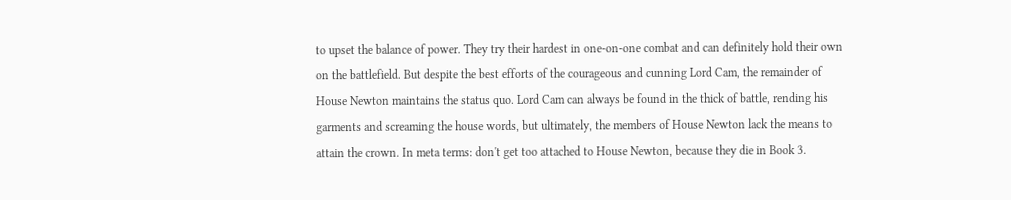to upset the balance of power. They try their hardest in one-on-one combat and can definitely hold their own on the battlefield. But despite the best efforts of the courageous and cunning Lord Cam, the remainder of House Newton maintains the status quo. Lord Cam can always be found in the thick of battle, rending his garments and screaming the house words, but ultimately, the members of House Newton lack the means to attain the crown. In meta terms: don't get too attached to House Newton, because they die in Book 3.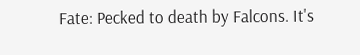Fate: Pecked to death by Falcons. It's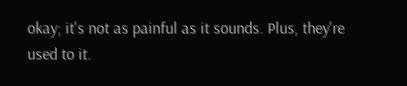okay; it's not as painful as it sounds. Plus, they're used to it.